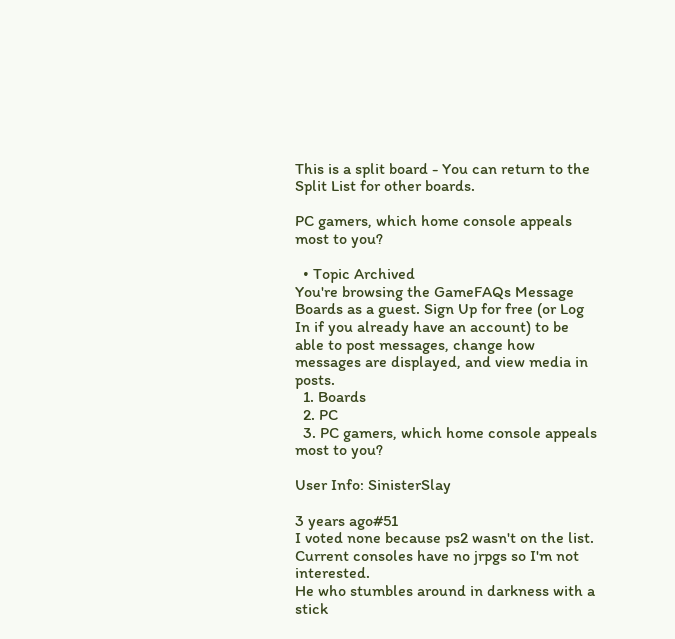This is a split board - You can return to the Split List for other boards.

PC gamers, which home console appeals most to you?

  • Topic Archived
You're browsing the GameFAQs Message Boards as a guest. Sign Up for free (or Log In if you already have an account) to be able to post messages, change how messages are displayed, and view media in posts.
  1. Boards
  2. PC
  3. PC gamers, which home console appeals most to you?

User Info: SinisterSlay

3 years ago#51
I voted none because ps2 wasn't on the list.
Current consoles have no jrpgs so I'm not interested.
He who stumbles around in darkness with a stick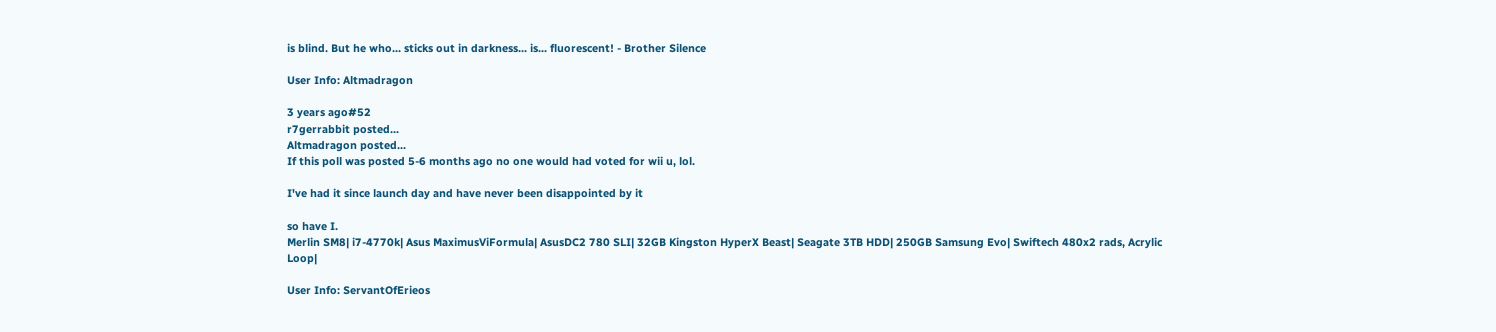is blind. But he who... sticks out in darkness... is... fluorescent! - Brother Silence

User Info: Altmadragon

3 years ago#52
r7gerrabbit posted...
Altmadragon posted...
If this poll was posted 5-6 months ago no one would had voted for wii u, lol.

I've had it since launch day and have never been disappointed by it

so have I.
Merlin SM8| i7-4770k| Asus MaximusViFormula| AsusDC2 780 SLI| 32GB Kingston HyperX Beast| Seagate 3TB HDD| 250GB Samsung Evo| Swiftech 480x2 rads, Acrylic Loop|

User Info: ServantOfErieos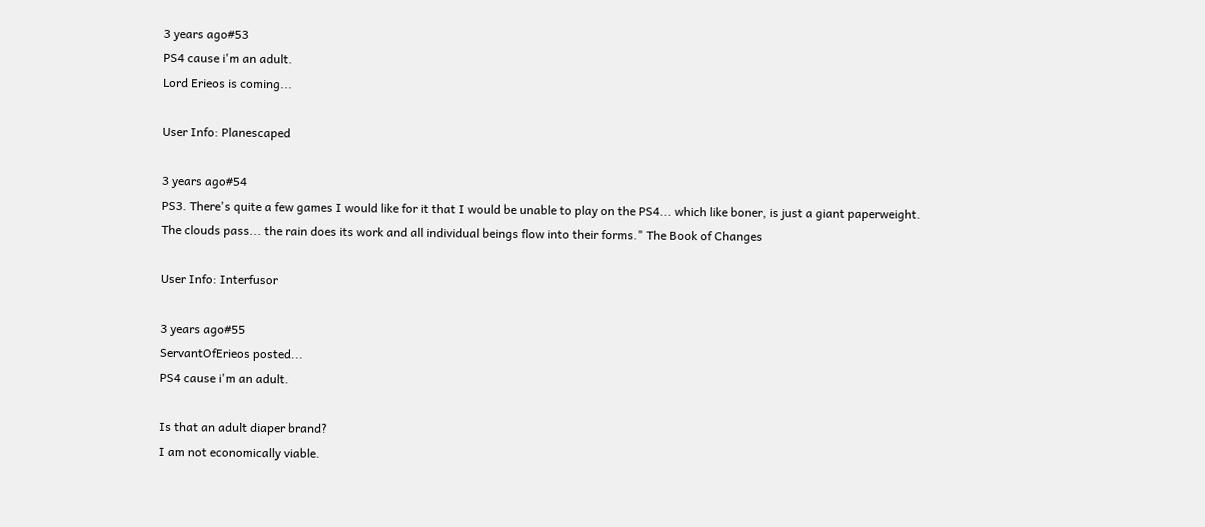3 years ago#53
PS4 cause i'm an adult.
Lord Erieos is coming...

User Info: Planescaped

3 years ago#54
PS3. There's quite a few games I would like for it that I would be unable to play on the PS4... which like boner, is just a giant paperweight.
The clouds pass... the rain does its work and all individual beings flow into their forms." The Book of Changes

User Info: Interfusor

3 years ago#55
ServantOfErieos posted...
PS4 cause i'm an adult.

Is that an adult diaper brand?
I am not economically viable.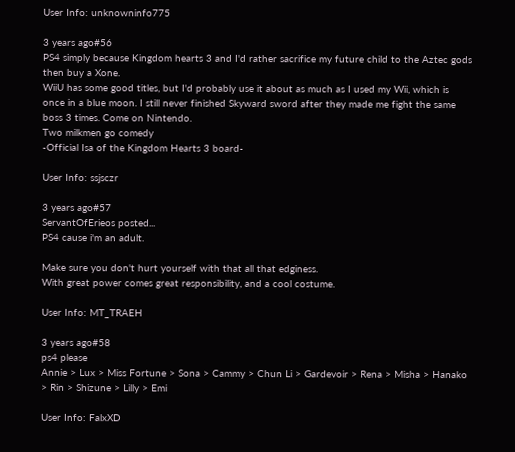User Info: unknowninfo775

3 years ago#56
PS4 simply because Kingdom hearts 3 and I'd rather sacrifice my future child to the Aztec gods then buy a Xone.
WiiU has some good titles, but I'd probably use it about as much as I used my Wii, which is once in a blue moon. I still never finished Skyward sword after they made me fight the same boss 3 times. Come on Nintendo.
Two milkmen go comedy
-Official Isa of the Kingdom Hearts 3 board-

User Info: ssjsczr

3 years ago#57
ServantOfErieos posted...
PS4 cause i'm an adult.

Make sure you don't hurt yourself with that all that edginess.
With great power comes great responsibility, and a cool costume.

User Info: MT_TRAEH

3 years ago#58
ps4 please
Annie > Lux > Miss Fortune > Sona > Cammy > Chun Li > Gardevoir > Rena > Misha > Hanako > Rin > Shizune > Lilly > Emi

User Info: FalxXD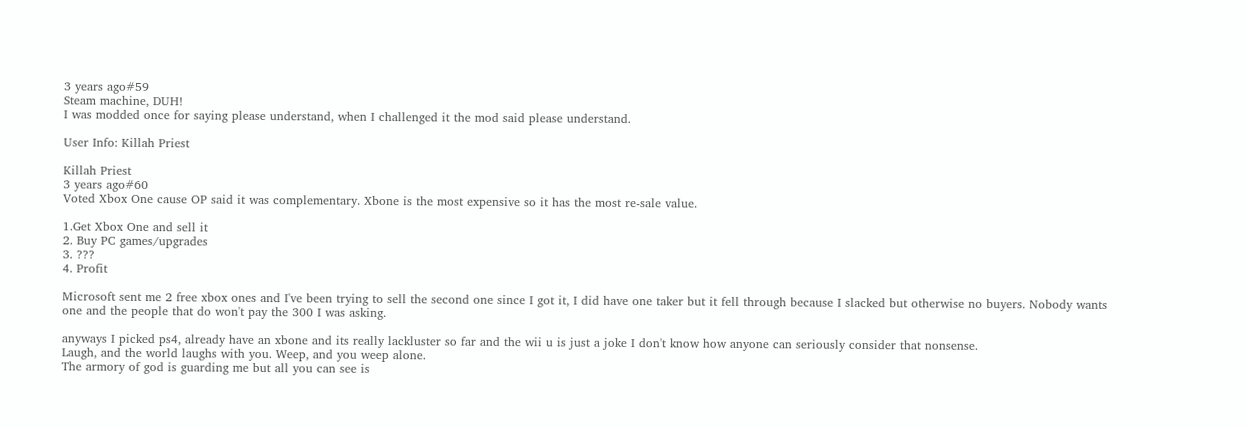3 years ago#59
Steam machine, DUH!
I was modded once for saying please understand, when I challenged it the mod said please understand.

User Info: Killah Priest

Killah Priest
3 years ago#60
Voted Xbox One cause OP said it was complementary. Xbone is the most expensive so it has the most re-sale value.

1.Get Xbox One and sell it
2. Buy PC games/upgrades
3. ???
4. Profit

Microsoft sent me 2 free xbox ones and I've been trying to sell the second one since I got it, I did have one taker but it fell through because I slacked but otherwise no buyers. Nobody wants one and the people that do won't pay the 300 I was asking.

anyways I picked ps4, already have an xbone and its really lackluster so far and the wii u is just a joke I don't know how anyone can seriously consider that nonsense.
Laugh, and the world laughs with you. Weep, and you weep alone.
The armory of god is guarding me but all you can see is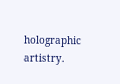holographic artistry.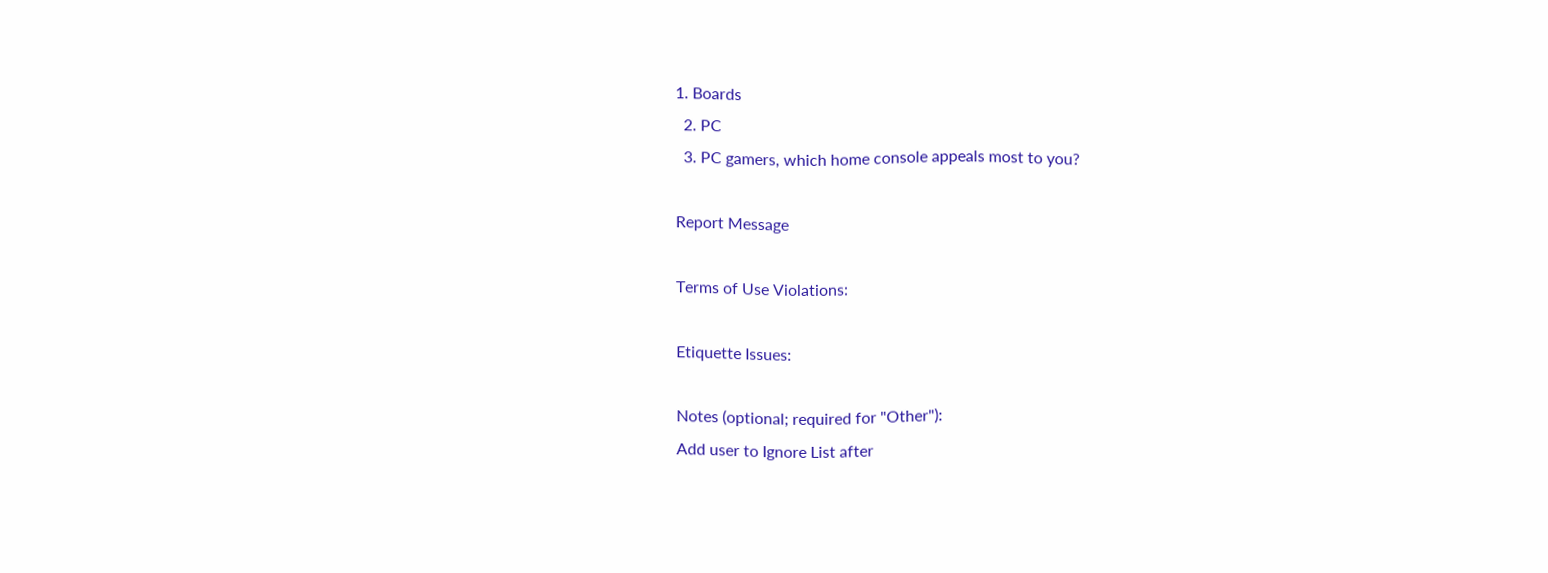1. Boards
  2. PC
  3. PC gamers, which home console appeals most to you?

Report Message

Terms of Use Violations:

Etiquette Issues:

Notes (optional; required for "Other"):
Add user to Ignore List after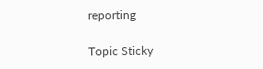reporting

Topic Sticky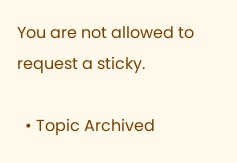You are not allowed to request a sticky.

  • Topic Archived